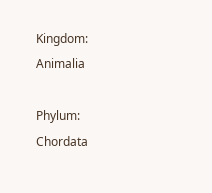Kingdom: Animalia

Phylum: Chordata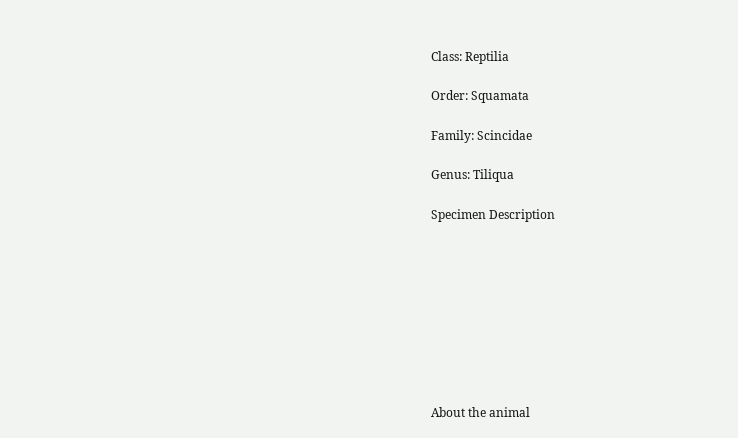Class: Reptilia

Order: Squamata

Family: Scincidae

Genus: Tiliqua

Specimen Description









About the animal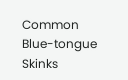Common Blue-tongue Skinks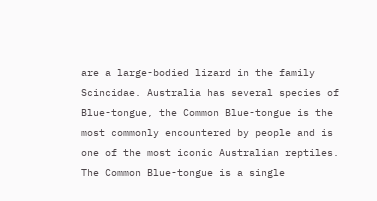are a large-bodied lizard in the family Scincidae. Australia has several species of Blue-tongue, the Common Blue-tongue is the most commonly encountered by people and is one of the most iconic Australian reptiles. The Common Blue-tongue is a single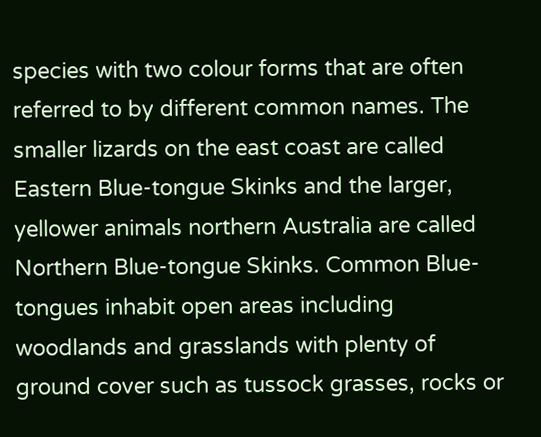species with two colour forms that are often referred to by different common names. The smaller lizards on the east coast are called Eastern Blue-tongue Skinks and the larger, yellower animals northern Australia are called Northern Blue-tongue Skinks. Common Blue-tongues inhabit open areas including woodlands and grasslands with plenty of ground cover such as tussock grasses, rocks or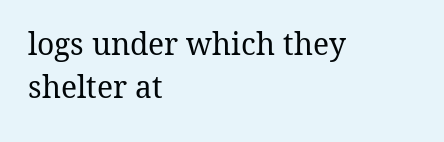logs under which they shelter at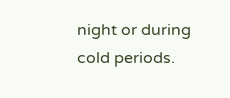night or during cold periods.